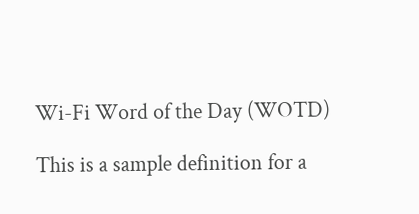Wi-Fi Word of the Day (WOTD)

This is a sample definition for a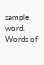sample word. Words of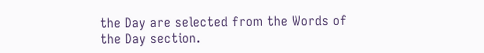the Day are selected from the Words of the Day section.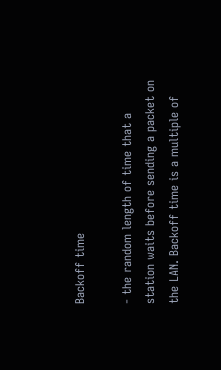Backoff time

- the random length of time that a station waits before sending a packet on the LAN. Backoff time is a multiple of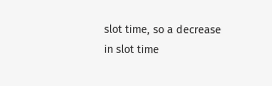slot time, so a decrease in slot time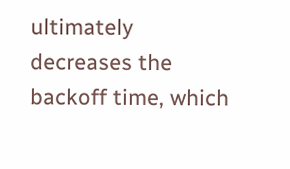ultimately decreases the backoff time, which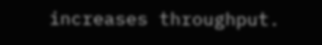increases throughput.